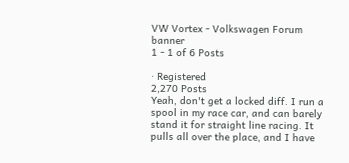VW Vortex - Volkswagen Forum banner
1 - 1 of 6 Posts

· Registered
2,270 Posts
Yeah, don't get a locked diff. I run a spool in my race car, and can barely stand it for straight line racing. It pulls all over the place, and I have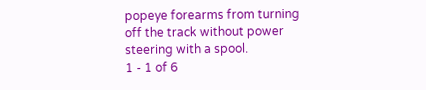popeye forearms from turning off the track without power steering with a spool.
1 - 1 of 6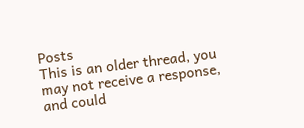Posts
This is an older thread, you may not receive a response, and could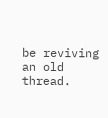be reviving an old thread.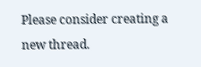Please consider creating a new thread.